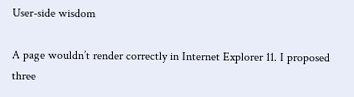User-side wisdom

A page wouldn’t render correctly in Internet Explorer 11. I proposed three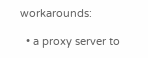workarounds:

  • a proxy server to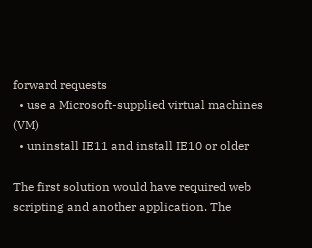forward requests
  • use a Microsoft-supplied virtual machines (VM)
  • uninstall IE11 and install IE10 or older

The first solution would have required web scripting and another application. The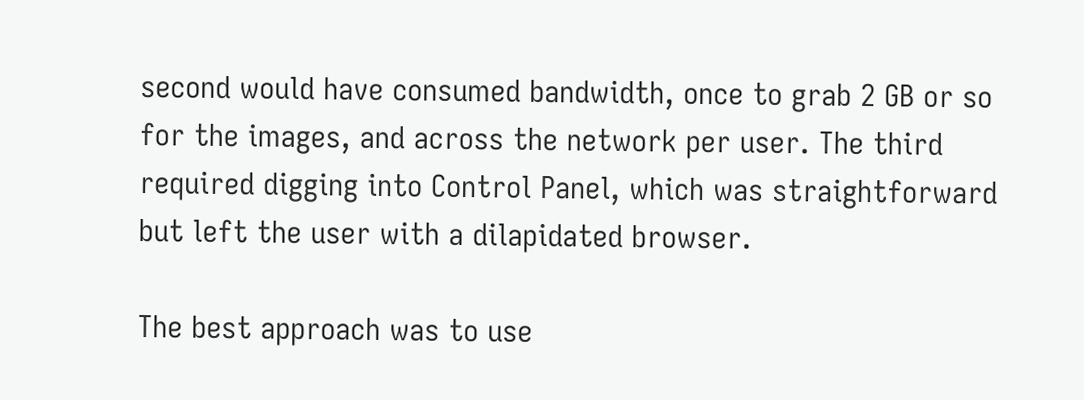second would have consumed bandwidth, once to grab 2 GB or so for the images, and across the network per user. The third required digging into Control Panel, which was straightforward but left the user with a dilapidated browser.

The best approach was to use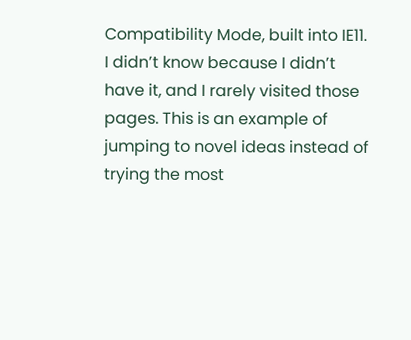Compatibility Mode, built into IE11. I didn’t know because I didn’t have it, and I rarely visited those pages. This is an example of jumping to novel ideas instead of trying the most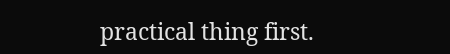practical thing first.